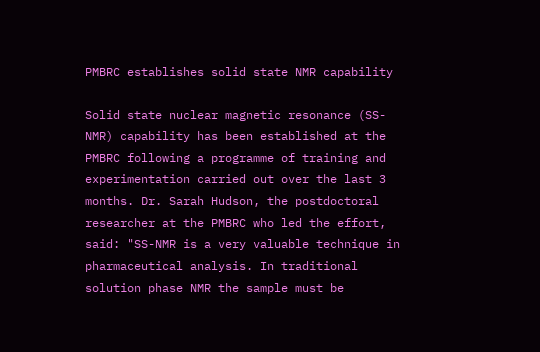PMBRC establishes solid state NMR capability

Solid state nuclear magnetic resonance (SS-NMR) capability has been established at the PMBRC following a programme of training and experimentation carried out over the last 3 months. Dr. Sarah Hudson, the postdoctoral researcher at the PMBRC who led the effort, said: "SS-NMR is a very valuable technique in pharmaceutical analysis. In traditional solution phase NMR the sample must be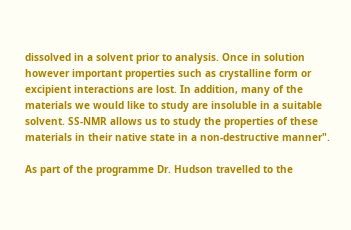dissolved in a solvent prior to analysis. Once in solution however important properties such as crystalline form or excipient interactions are lost. In addition, many of the materials we would like to study are insoluble in a suitable solvent. SS-NMR allows us to study the properties of these materials in their native state in a non-destructive manner".

As part of the programme Dr. Hudson travelled to the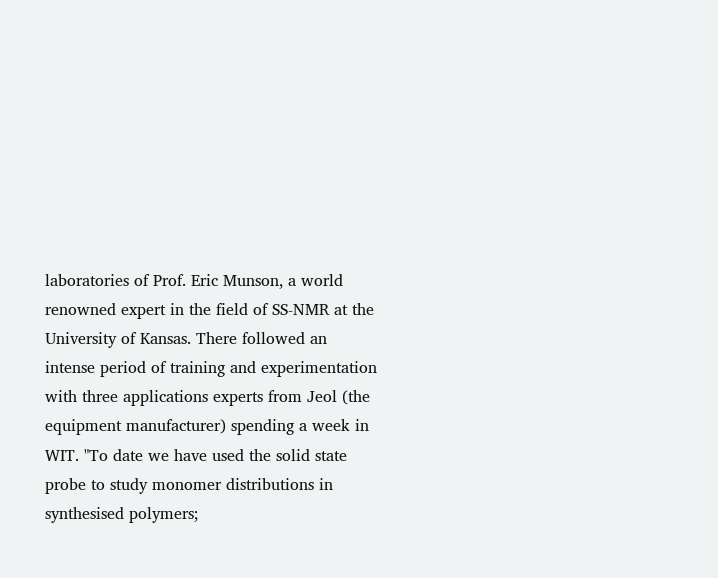laboratories of Prof. Eric Munson, a world renowned expert in the field of SS-NMR at the University of Kansas. There followed an intense period of training and experimentation with three applications experts from Jeol (the equipment manufacturer) spending a week in WIT. "To date we have used the solid state probe to study monomer distributions in synthesised polymers;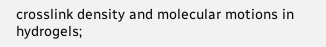crosslink density and molecular motions in hydrogels;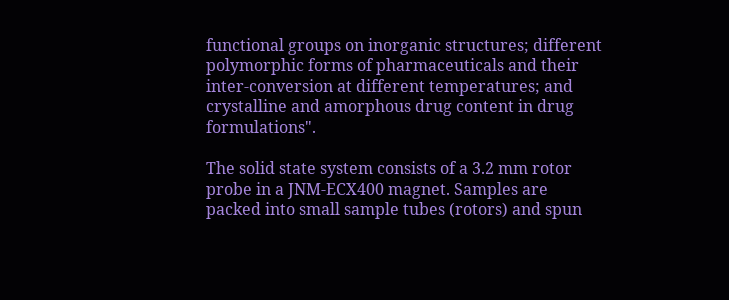functional groups on inorganic structures; different polymorphic forms of pharmaceuticals and their inter-conversion at different temperatures; and crystalline and amorphous drug content in drug formulations".

The solid state system consists of a 3.2 mm rotor probe in a JNM-ECX400 magnet. Samples are packed into small sample tubes (rotors) and spun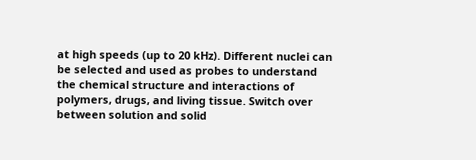at high speeds (up to 20 kHz). Different nuclei can be selected and used as probes to understand the chemical structure and interactions of polymers, drugs, and living tissue. Switch over between solution and solid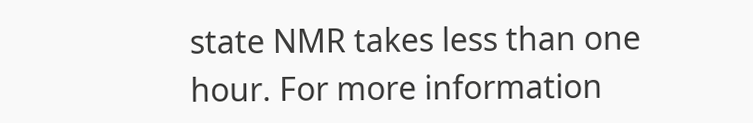state NMR takes less than one hour. For more information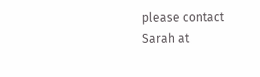please contact Sarah at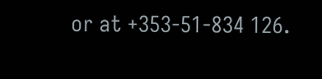or at +353-51-834 126.